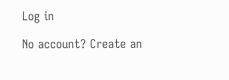Log in

No account? Create an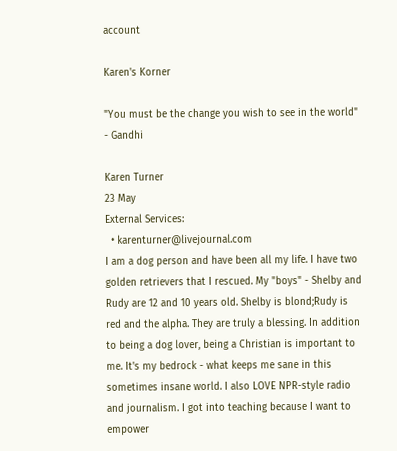account

Karen's Korner

"You must be the change you wish to see in the world" - Gandhi

Karen Turner
23 May
External Services:
  • karenturner@livejournal.com
I am a dog person and have been all my life. I have two golden retrievers that I rescued. My "boys" - Shelby and Rudy are 12 and 10 years old. Shelby is blond;Rudy is red and the alpha. They are truly a blessing. In addition to being a dog lover, being a Christian is important to me. It's my bedrock - what keeps me sane in this sometimes insane world. I also LOVE NPR-style radio and journalism. I got into teaching because I want to empower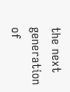the next generation of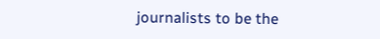journalists to be the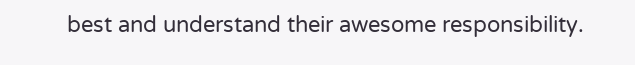best and understand their awesome responsibility.